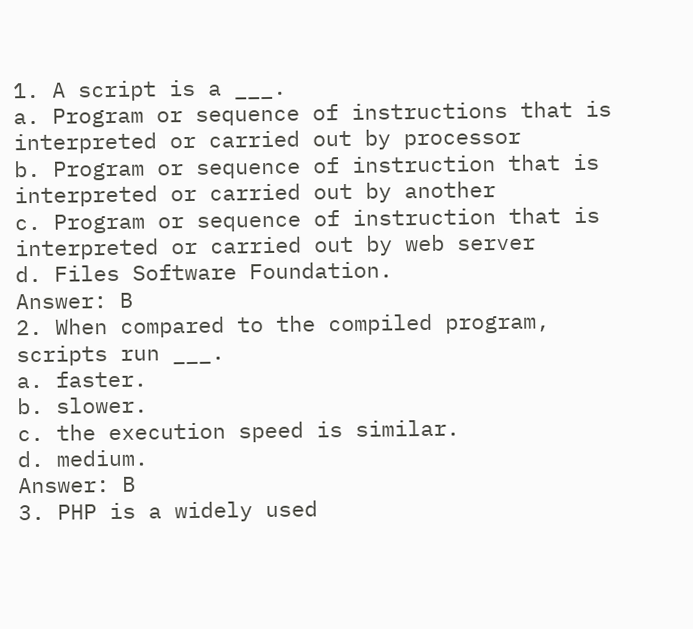1. A script is a ___.
a. Program or sequence of instructions that is interpreted or carried out by processor
b. Program or sequence of instruction that is interpreted or carried out by another
c. Program or sequence of instruction that is interpreted or carried out by web server
d. Files Software Foundation.
Answer: B
2. When compared to the compiled program, scripts run ___.
a. faster.
b. slower.
c. the execution speed is similar.
d. medium.
Answer: B
3. PHP is a widely used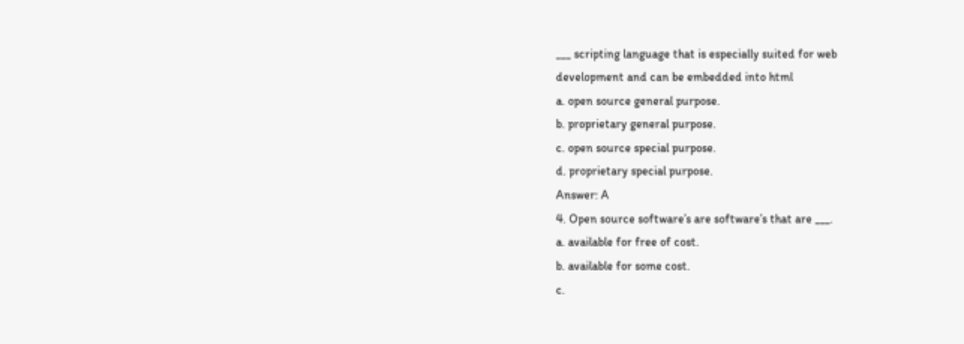___ scripting language that is especially suited for web
development and can be embedded into html
a. open source general purpose.
b. proprietary general purpose.
c. open source special purpose.
d. proprietary special purpose.
Answer: A
4. Open source software’s are software’s that are ___.
a. available for free of cost.
b. available for some cost.
c.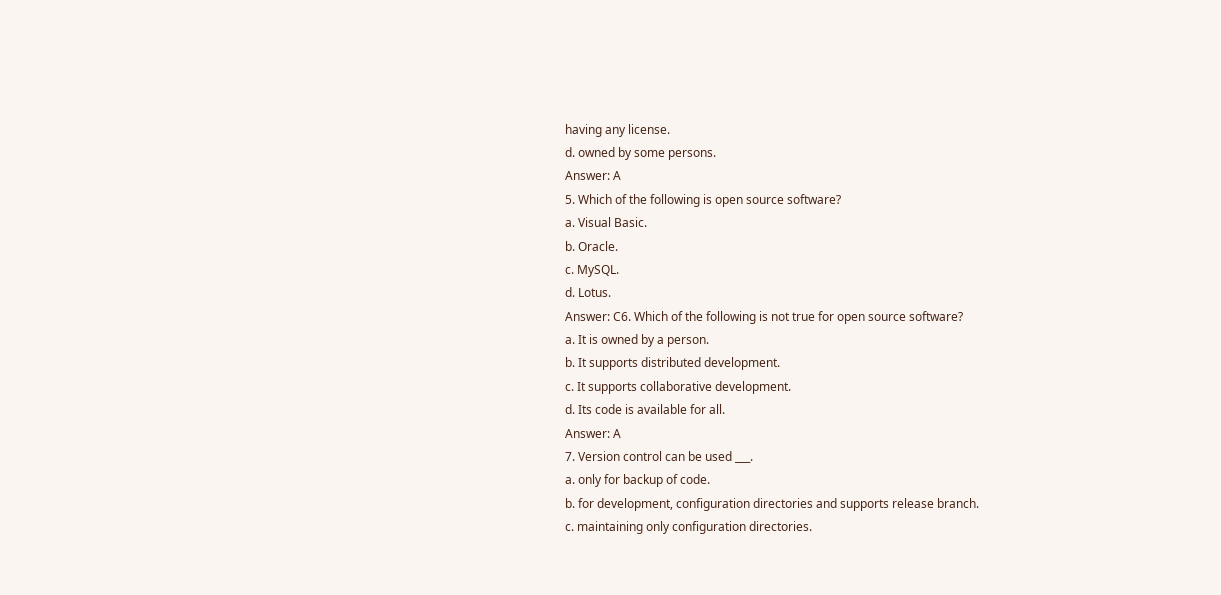having any license.
d. owned by some persons.
Answer: A
5. Which of the following is open source software?
a. Visual Basic.
b. Oracle.
c. MySQL.
d. Lotus.
Answer: C6. Which of the following is not true for open source software?
a. It is owned by a person.
b. It supports distributed development.
c. It supports collaborative development.
d. Its code is available for all.
Answer: A
7. Version control can be used ___.
a. only for backup of code.
b. for development, configuration directories and supports release branch.
c. maintaining only configuration directories.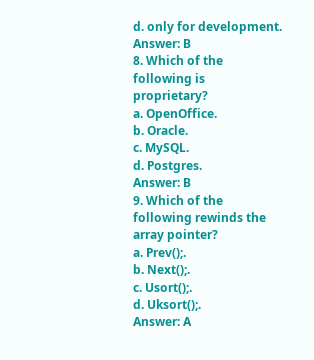d. only for development.
Answer: B
8. Which of the following is proprietary?
a. OpenOffice.
b. Oracle.
c. MySQL.
d. Postgres.
Answer: B
9. Which of the following rewinds the array pointer?
a. Prev();.
b. Next();.
c. Usort();.
d. Uksort();.
Answer: A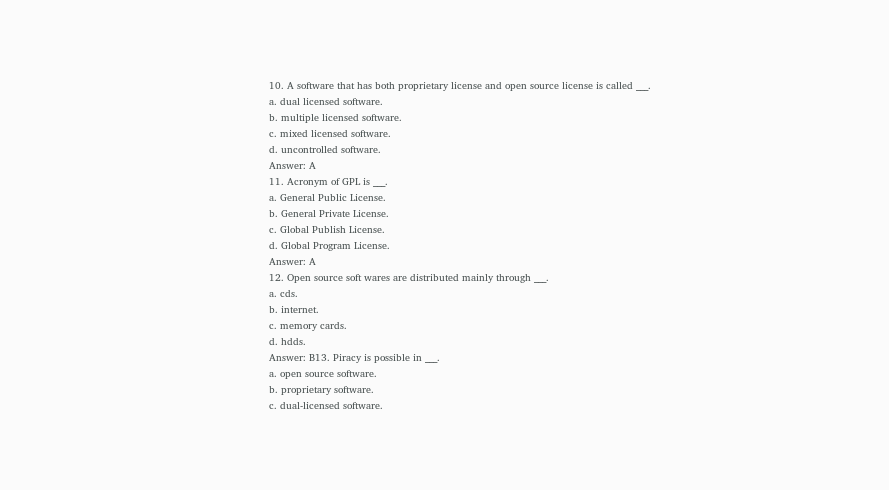10. A software that has both proprietary license and open source license is called ___.
a. dual licensed software.
b. multiple licensed software.
c. mixed licensed software.
d. uncontrolled software.
Answer: A
11. Acronym of GPL is ___.
a. General Public License.
b. General Private License.
c. Global Publish License.
d. Global Program License.
Answer: A
12. Open source soft wares are distributed mainly through ___.
a. cds.
b. internet.
c. memory cards.
d. hdds.
Answer: B13. Piracy is possible in ___.
a. open source software.
b. proprietary software.
c. dual-licensed software.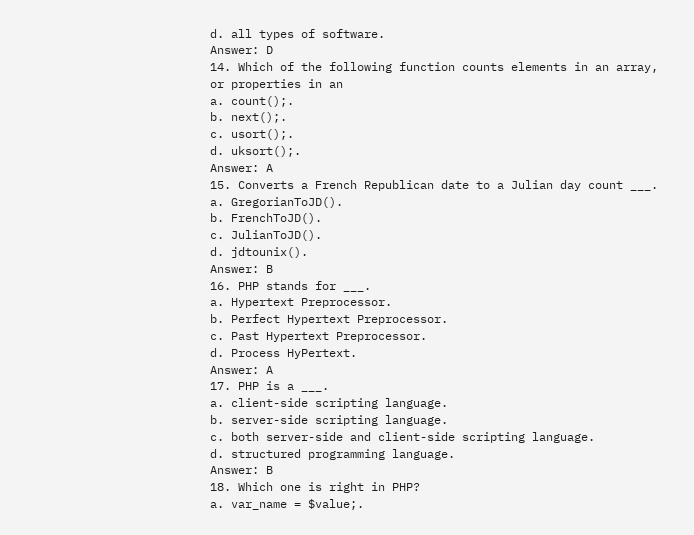d. all types of software.
Answer: D
14. Which of the following function counts elements in an array, or properties in an
a. count();.
b. next();.
c. usort();.
d. uksort();.
Answer: A
15. Converts a French Republican date to a Julian day count ___.
a. GregorianToJD().
b. FrenchToJD().
c. JulianToJD().
d. jdtounix().
Answer: B
16. PHP stands for ___.
a. Hypertext Preprocessor.
b. Perfect Hypertext Preprocessor.
c. Past Hypertext Preprocessor.
d. Process HyPertext.
Answer: A
17. PHP is a ___.
a. client-side scripting language.
b. server-side scripting language.
c. both server-side and client-side scripting language.
d. structured programming language.
Answer: B
18. Which one is right in PHP?
a. var_name = $value;.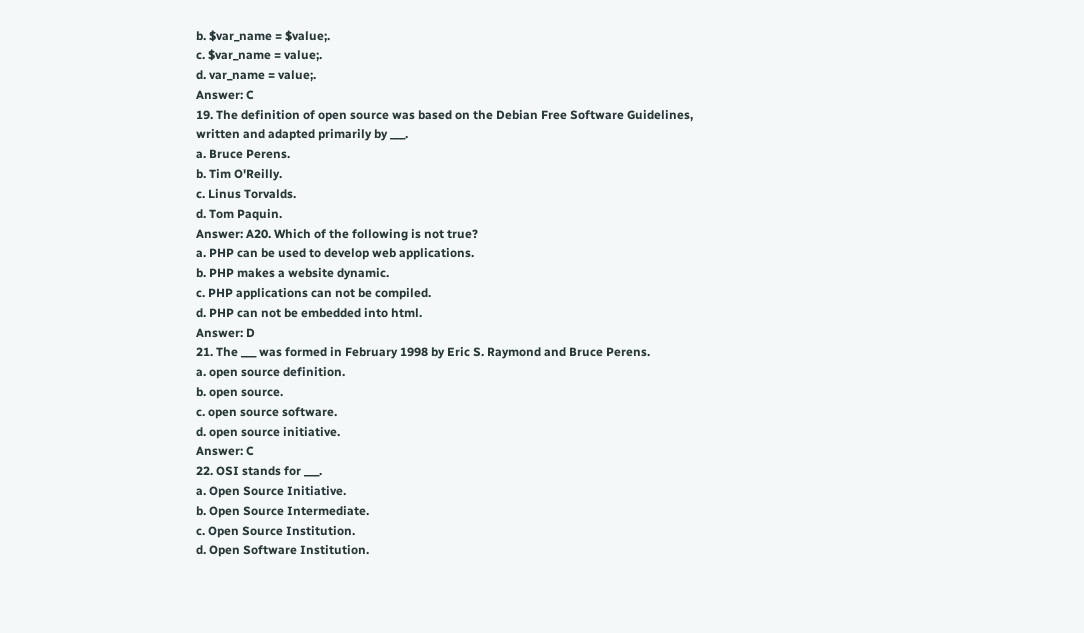b. $var_name = $value;.
c. $var_name = value;.
d. var_name = value;.
Answer: C
19. The definition of open source was based on the Debian Free Software Guidelines,
written and adapted primarily by ___.
a. Bruce Perens.
b. Tim O'Reilly.
c. Linus Torvalds.
d. Tom Paquin.
Answer: A20. Which of the following is not true?
a. PHP can be used to develop web applications.
b. PHP makes a website dynamic.
c. PHP applications can not be compiled.
d. PHP can not be embedded into html.
Answer: D
21. The ___ was formed in February 1998 by Eric S. Raymond and Bruce Perens.
a. open source definition.
b. open source.
c. open source software.
d. open source initiative.
Answer: C
22. OSI stands for ___.
a. Open Source Initiative.
b. Open Source Intermediate.
c. Open Source Institution.
d. Open Software Institution.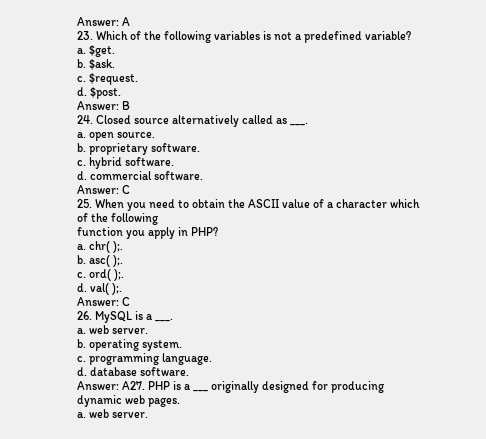Answer: A
23. Which of the following variables is not a predefined variable?
a. $get.
b. $ask.
c. $request.
d. $post.
Answer: B
24. Closed source alternatively called as ___.
a. open source.
b. proprietary software.
c. hybrid software.
d. commercial software.
Answer: C
25. When you need to obtain the ASCII value of a character which of the following
function you apply in PHP?
a. chr( );.
b. asc( );.
c. ord( );.
d. val( );.
Answer: C
26. MySQL is a ___.
a. web server.
b. operating system.
c. programming language.
d. database software.
Answer: A27. PHP is a ___ originally designed for producing dynamic web pages.
a. web server.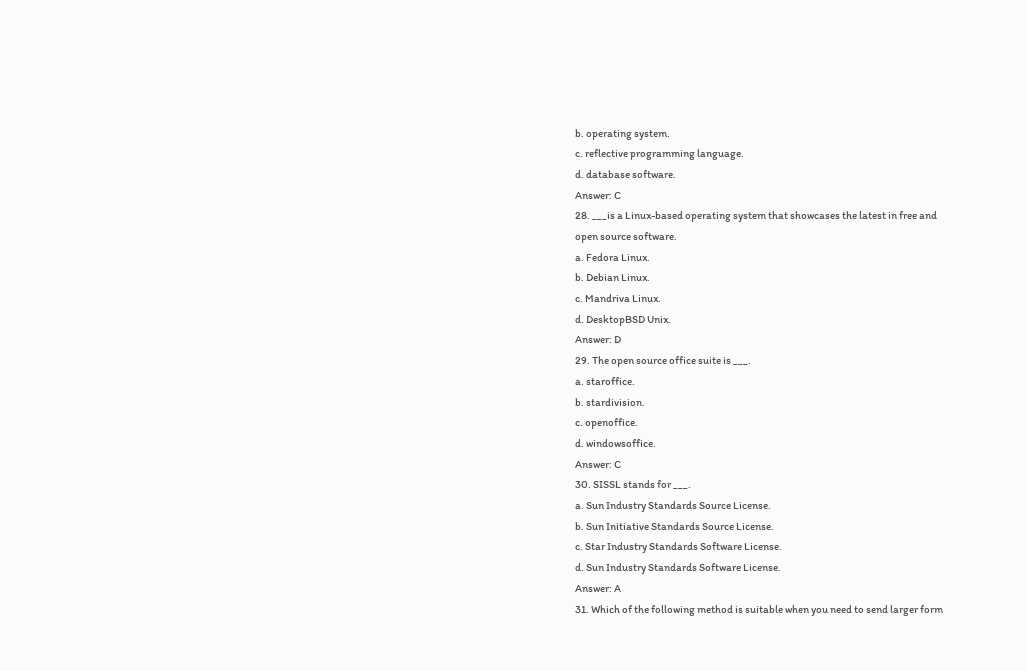b. operating system.
c. reflective programming language.
d. database software.
Answer: C
28. ___is a Linux-based operating system that showcases the latest in free and
open source software.
a. Fedora Linux.
b. Debian Linux.
c. Mandriva Linux.
d. DesktopBSD Unix.
Answer: D
29. The open source office suite is ___.
a. staroffice.
b. stardivision.
c. openoffice.
d. windowsoffice.
Answer: C
30. SISSL stands for ___.
a. Sun Industry Standards Source License.
b. Sun Initiative Standards Source License.
c. Star Industry Standards Software License.
d. Sun Industry Standards Software License.
Answer: A
31. Which of the following method is suitable when you need to send larger form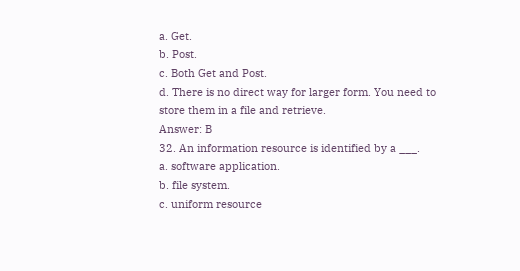a. Get.
b. Post.
c. Both Get and Post.
d. There is no direct way for larger form. You need to store them in a file and retrieve.
Answer: B
32. An information resource is identified by a ___.
a. software application.
b. file system.
c. uniform resource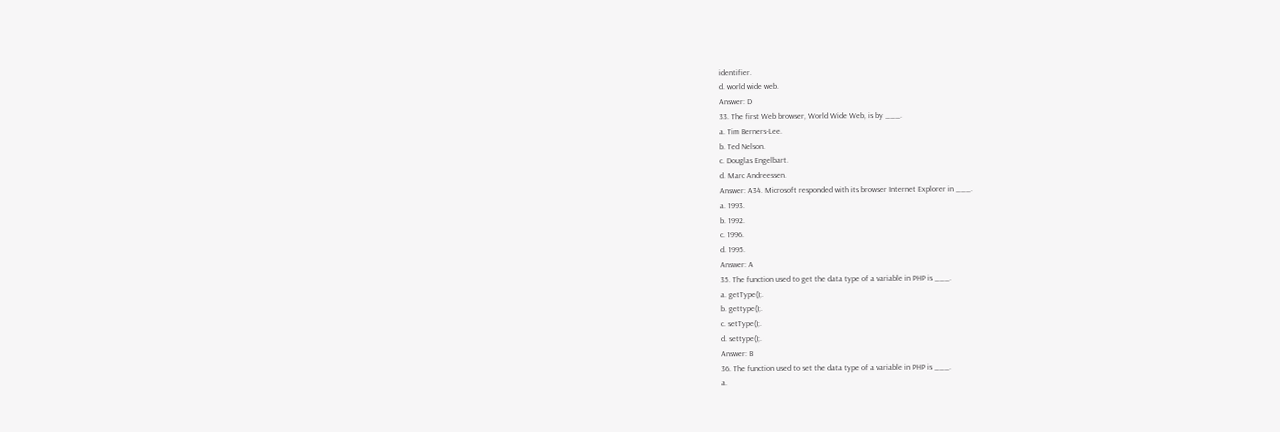identifier.
d. world wide web.
Answer: D
33. The first Web browser, World Wide Web, is by ___.
a. Tim Berners-Lee.
b. Ted Nelson.
c. Douglas Engelbart.
d. Marc Andreessen.
Answer: A34. Microsoft responded with its browser Internet Explorer in ___.
a. 1993.
b. 1992.
c. 1996.
d. 1995.
Answer: A
35. The function used to get the data type of a variable in PHP is ___.
a. getType();.
b. gettype();.
c. setType();.
d. settype();.
Answer: B
36. The function used to set the data type of a variable in PHP is ___.
a.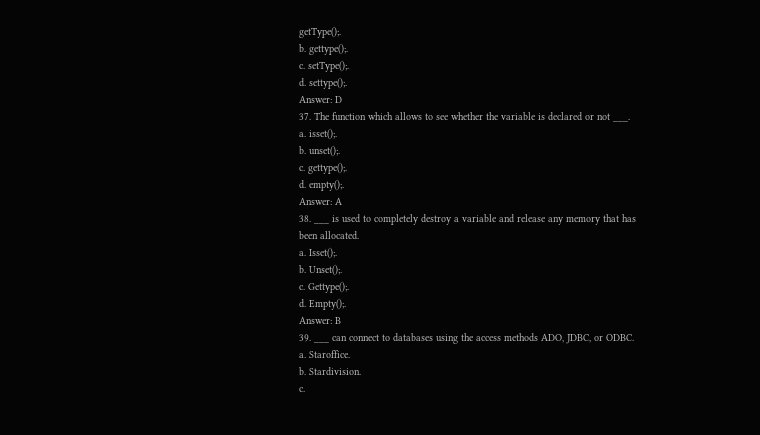getType();.
b. gettype();.
c. setType();.
d. settype();.
Answer: D
37. The function which allows to see whether the variable is declared or not ___.
a. isset();.
b. unset();.
c. gettype();.
d. empty();.
Answer: A
38. ___ is used to completely destroy a variable and release any memory that has
been allocated.
a. Isset();.
b. Unset();.
c. Gettype();.
d. Empty();.
Answer: B
39. ___ can connect to databases using the access methods ADO, JDBC, or ODBC.
a. Staroffice.
b. Stardivision.
c.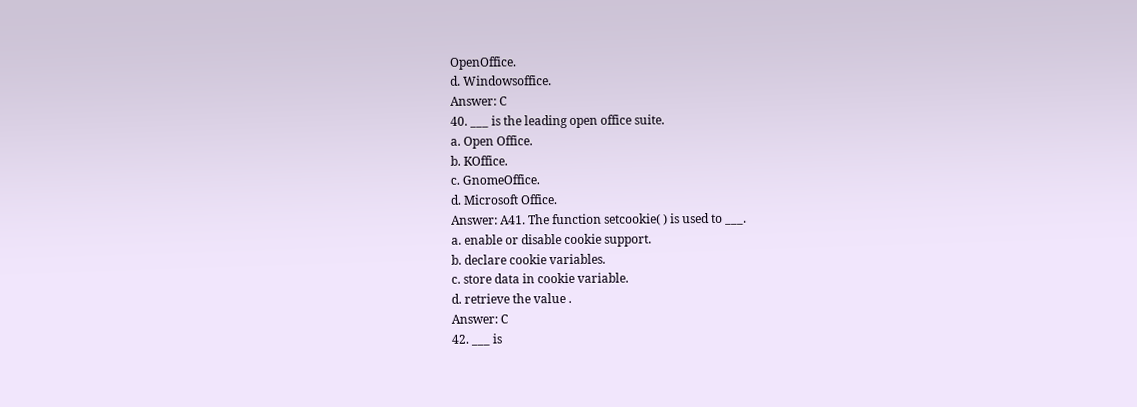OpenOffice.
d. Windowsoffice.
Answer: C
40. ___ is the leading open office suite.
a. Open Office.
b. KOffice.
c. GnomeOffice.
d. Microsoft Office.
Answer: A41. The function setcookie( ) is used to ___.
a. enable or disable cookie support.
b. declare cookie variables.
c. store data in cookie variable.
d. retrieve the value .
Answer: C
42. ___ is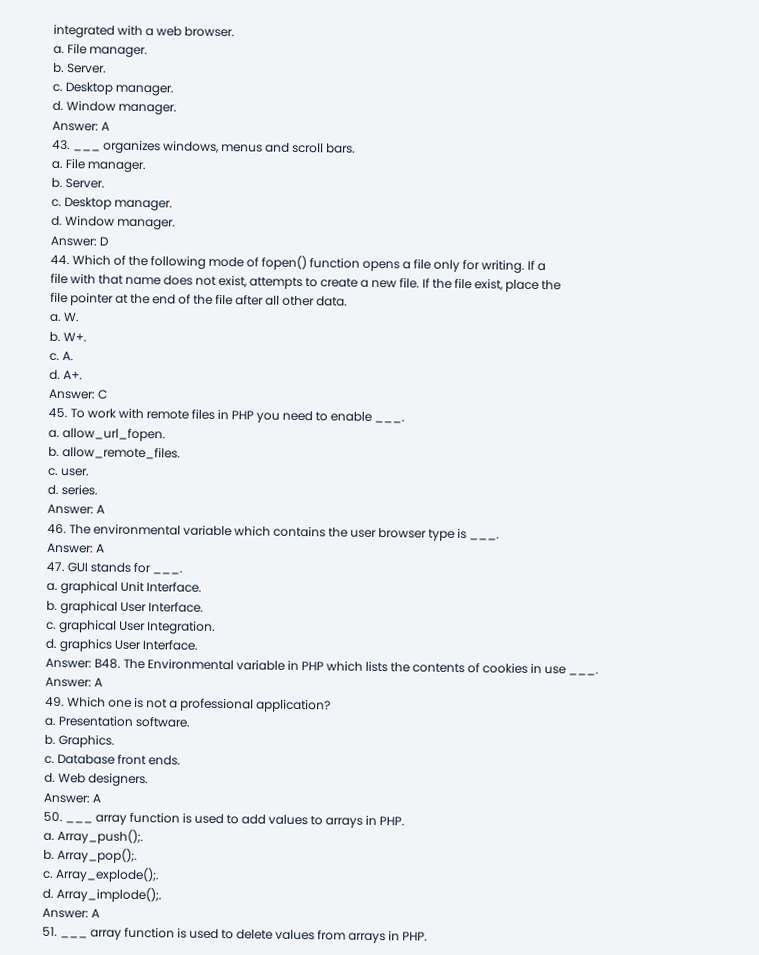integrated with a web browser.
a. File manager.
b. Server.
c. Desktop manager.
d. Window manager.
Answer: A
43. ___ organizes windows, menus and scroll bars.
a. File manager.
b. Server.
c. Desktop manager.
d. Window manager.
Answer: D
44. Which of the following mode of fopen() function opens a file only for writing. If a
file with that name does not exist, attempts to create a new file. If the file exist, place the
file pointer at the end of the file after all other data.
a. W.
b. W+.
c. A.
d. A+.
Answer: C
45. To work with remote files in PHP you need to enable ___.
a. allow_url_fopen.
b. allow_remote_files.
c. user.
d. series.
Answer: A
46. The environmental variable which contains the user browser type is ___.
Answer: A
47. GUI stands for ___.
a. graphical Unit Interface.
b. graphical User Interface.
c. graphical User Integration.
d. graphics User Interface.
Answer: B48. The Environmental variable in PHP which lists the contents of cookies in use ___.
Answer: A
49. Which one is not a professional application?
a. Presentation software.
b. Graphics.
c. Database front ends.
d. Web designers.
Answer: A
50. ___ array function is used to add values to arrays in PHP.
a. Array_push();.
b. Array_pop();.
c. Array_explode();.
d. Array_implode();.
Answer: A
51. ___ array function is used to delete values from arrays in PHP.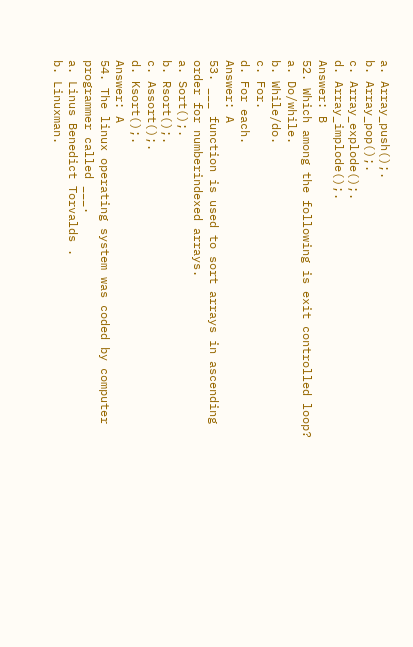a. Array_push();.
b. Array_pop();.
c. Array_explode();.
d. Array_implode();.
Answer: B
52. Which among the following is exit controlled loop?
a. Do/while.
b. While/do.
c. For.
d. For each.
Answer: A
53. ___ function is used to sort arrays in ascending order for numberindexed arrays.
a. Sort();.
b. Rsort();.
c. Assort();.
d. Ksort();.
Answer: A
54. The linux operating system was coded by computer programmer called ___.
a. Linus Benedict Torvalds .
b. Linuxman.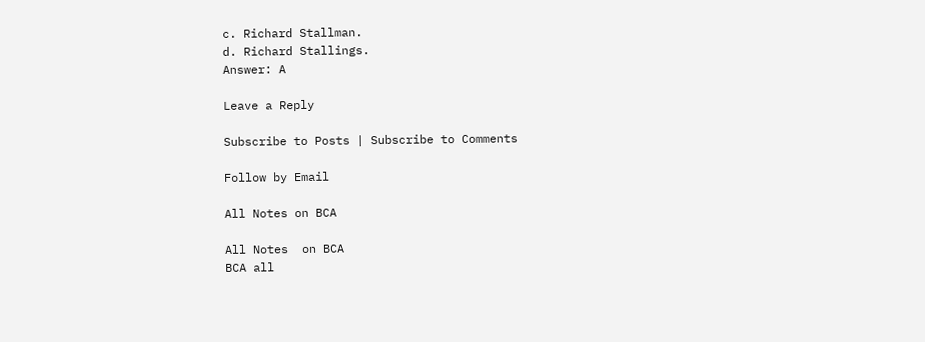c. Richard Stallman.
d. Richard Stallings.
Answer: A

Leave a Reply

Subscribe to Posts | Subscribe to Comments

Follow by Email

All Notes on BCA

All Notes  on BCA
BCA all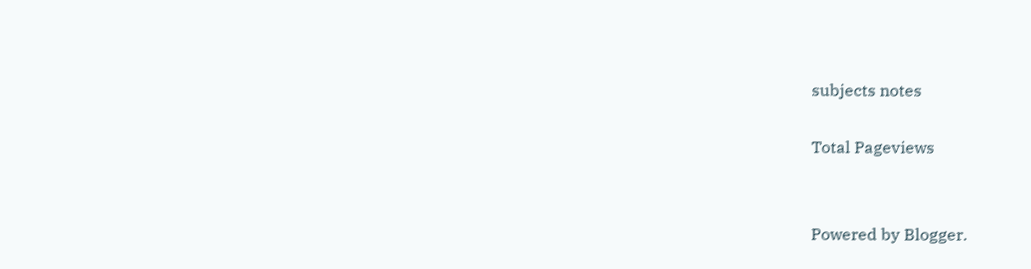subjects notes

Total Pageviews


Powered by Blogger.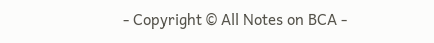- Copyright © All Notes on BCA -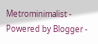Metrominimalist - Powered by Blogger -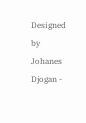Designed by Johanes Djogan -